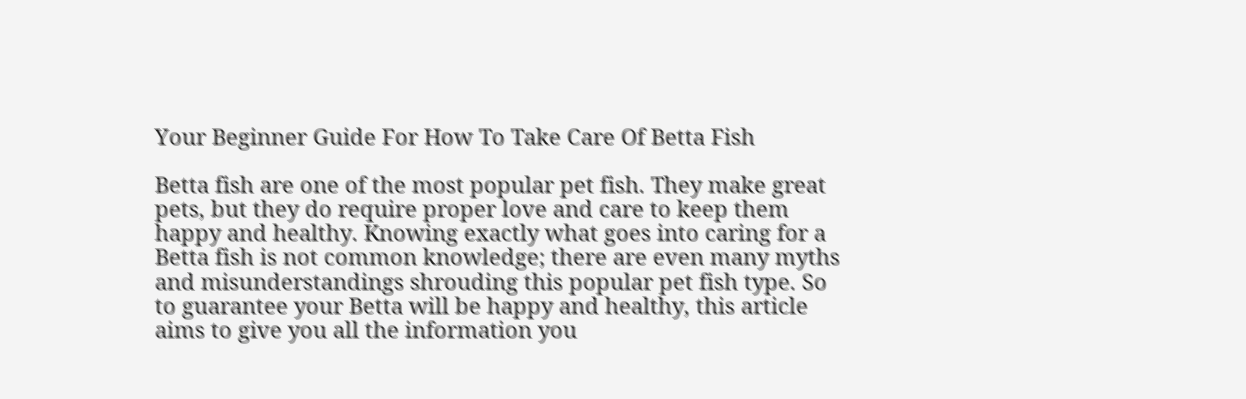Your Beginner Guide For How To Take Care Of Betta Fish

Betta fish are one of the most popular pet fish. They make great pets, but they do require proper love and care to keep them happy and healthy. Knowing exactly what goes into caring for a Betta fish is not common knowledge; there are even many myths and misunderstandings shrouding this popular pet fish type. So to guarantee your Betta will be happy and healthy, this article aims to give you all the information you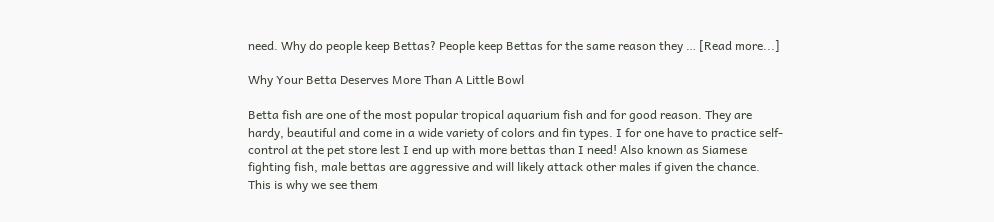need. Why do people keep Bettas? People keep Bettas for the same reason they … [Read more...]

Why Your Betta Deserves More Than A Little Bowl

Betta fish are one of the most popular tropical aquarium fish and for good reason. They are hardy, beautiful and come in a wide variety of colors and fin types. I for one have to practice self-control at the pet store lest I end up with more bettas than I need! Also known as Siamese fighting fish, male bettas are aggressive and will likely attack other males if given the chance. This is why we see them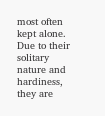most often kept alone.  Due to their solitary nature and hardiness, they are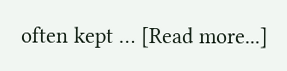often kept … [Read more...]